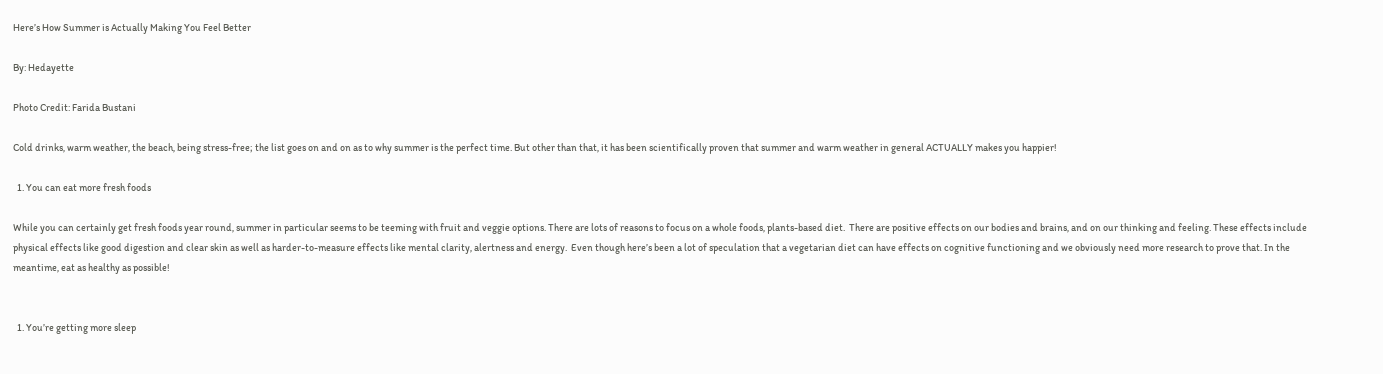Here’s How Summer is Actually Making You Feel Better

By: Hedayette

Photo Credit: Farida Bustani

Cold drinks, warm weather, the beach, being stress-free; the list goes on and on as to why summer is the perfect time. But other than that, it has been scientifically proven that summer and warm weather in general ACTUALLY makes you happier!

  1. You can eat more fresh foods

While you can certainly get fresh foods year round, summer in particular seems to be teeming with fruit and veggie options. There are lots of reasons to focus on a whole foods, plants-based diet.  There are positive effects on our bodies and brains, and on our thinking and feeling. These effects include physical effects like good digestion and clear skin as well as harder-to-measure effects like mental clarity, alertness and energy.  Even though here’s been a lot of speculation that a vegetarian diet can have effects on cognitive functioning and we obviously need more research to prove that. In the meantime, eat as healthy as possible!


  1. You’re getting more sleep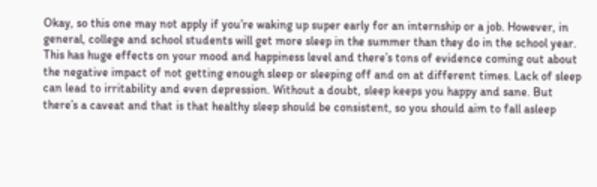Okay, so this one may not apply if you’re waking up super early for an internship or a job. However, in general, college and school students will get more sleep in the summer than they do in the school year. This has huge effects on your mood and happiness level and there’s tons of evidence coming out about the negative impact of not getting enough sleep or sleeping off and on at different times. Lack of sleep can lead to irritability and even depression. Without a doubt, sleep keeps you happy and sane. But there’s a caveat and that is that healthy sleep should be consistent, so you should aim to fall asleep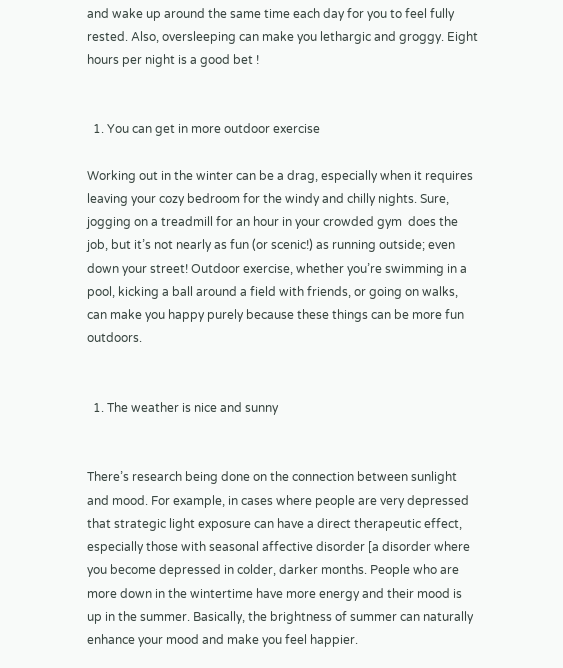and wake up around the same time each day for you to feel fully rested. Also, oversleeping can make you lethargic and groggy. Eight hours per night is a good bet !


  1. You can get in more outdoor exercise

Working out in the winter can be a drag, especially when it requires leaving your cozy bedroom for the windy and chilly nights. Sure, jogging on a treadmill for an hour in your crowded gym  does the job, but it’s not nearly as fun (or scenic!) as running outside; even down your street! Outdoor exercise, whether you’re swimming in a pool, kicking a ball around a field with friends, or going on walks, can make you happy purely because these things can be more fun outdoors.


  1. The weather is nice and sunny


There’s research being done on the connection between sunlight and mood. For example, in cases where people are very depressed that strategic light exposure can have a direct therapeutic effect, especially those with seasonal affective disorder [a disorder where you become depressed in colder, darker months. People who are more down in the wintertime have more energy and their mood is up in the summer. Basically, the brightness of summer can naturally enhance your mood and make you feel happier.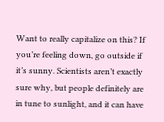Want to really capitalize on this? If you’re feeling down, go outside if it’s sunny. Scientists aren’t exactly sure why, but people definitely are in tune to sunlight, and it can have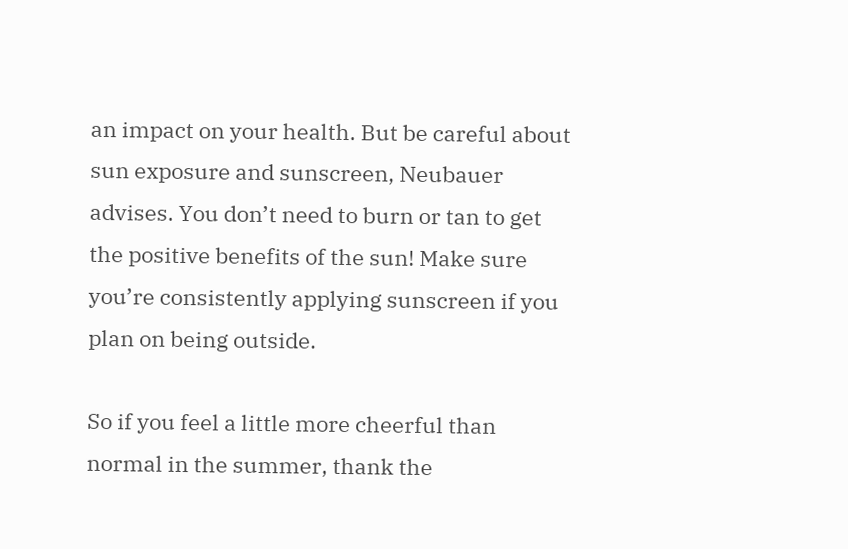an impact on your health. But be careful about sun exposure and sunscreen, Neubauer advises. You don’t need to burn or tan to get the positive benefits of the sun! Make sure you’re consistently applying sunscreen if you plan on being outside.

So if you feel a little more cheerful than normal in the summer, thank the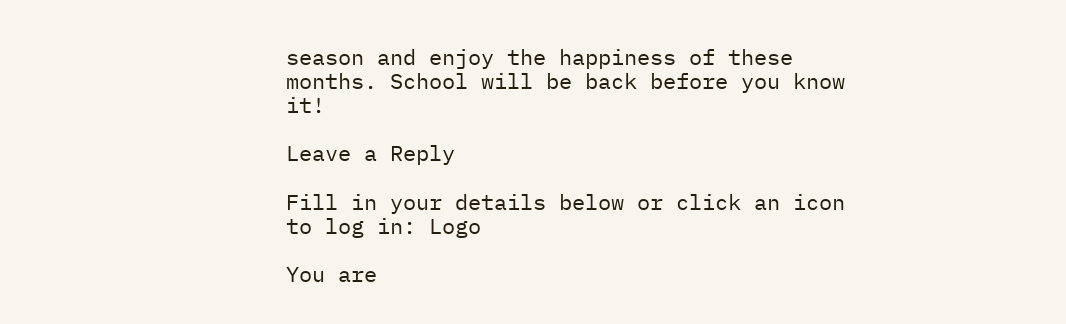season and enjoy the happiness of these months. School will be back before you know it!

Leave a Reply

Fill in your details below or click an icon to log in: Logo

You are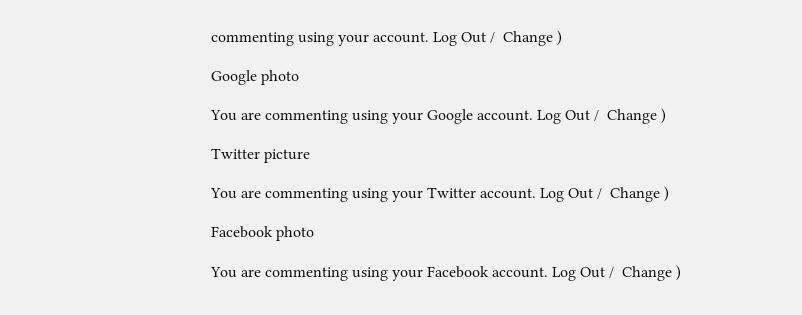commenting using your account. Log Out /  Change )

Google photo

You are commenting using your Google account. Log Out /  Change )

Twitter picture

You are commenting using your Twitter account. Log Out /  Change )

Facebook photo

You are commenting using your Facebook account. Log Out /  Change )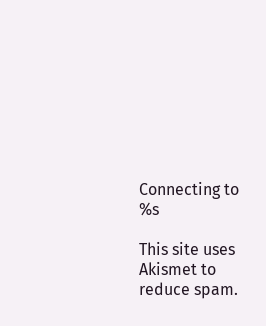Connecting to %s

This site uses Akismet to reduce spam.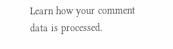Learn how your comment data is processed.